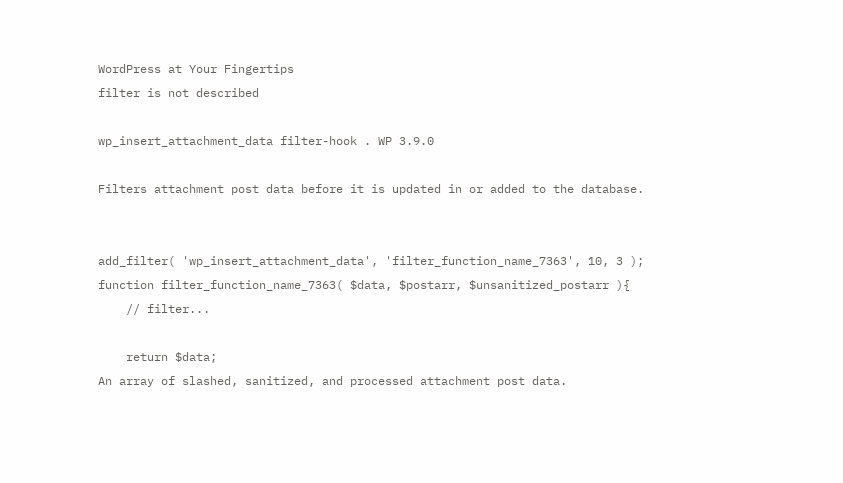WordPress at Your Fingertips
filter is not described

wp_insert_attachment_data filter-hook . WP 3.9.0

Filters attachment post data before it is updated in or added to the database.


add_filter( 'wp_insert_attachment_data', 'filter_function_name_7363', 10, 3 );
function filter_function_name_7363( $data, $postarr, $unsanitized_postarr ){
    // filter...

    return $data;
An array of slashed, sanitized, and processed attachment post data.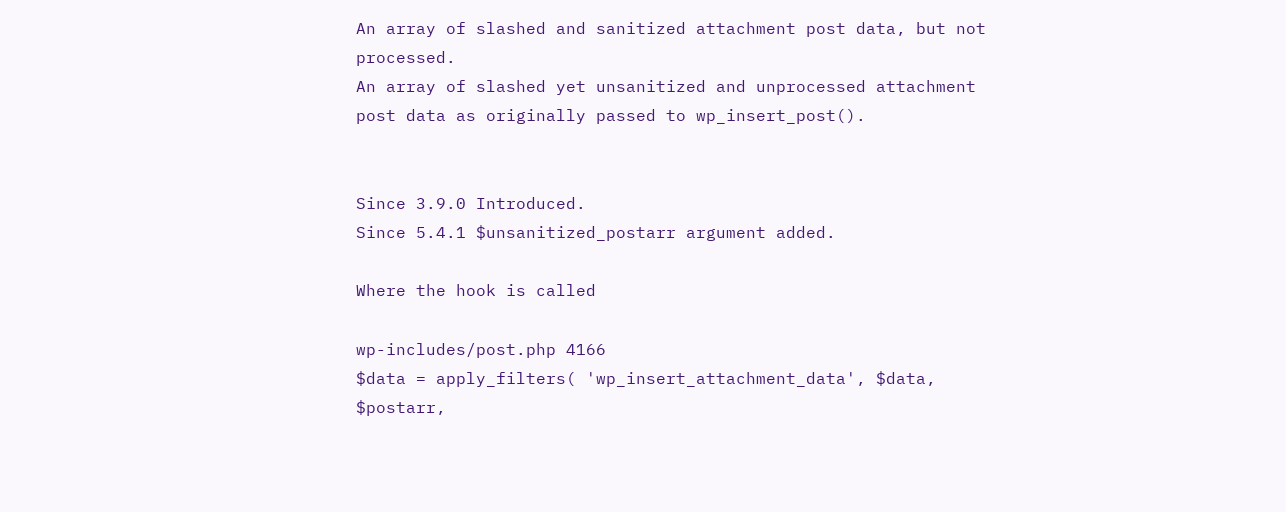An array of slashed and sanitized attachment post data, but not processed.
An array of slashed yet unsanitized and unprocessed attachment post data as originally passed to wp_insert_post().


Since 3.9.0 Introduced.
Since 5.4.1 $unsanitized_postarr argument added.

Where the hook is called

wp-includes/post.php 4166
$data = apply_filters( 'wp_insert_attachment_data', $data, $postarr,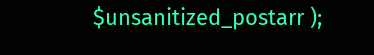$unsanitized_postarr );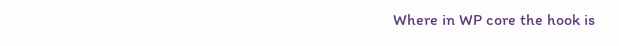Where in WP core the hook is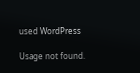used WordPress

Usage not found.